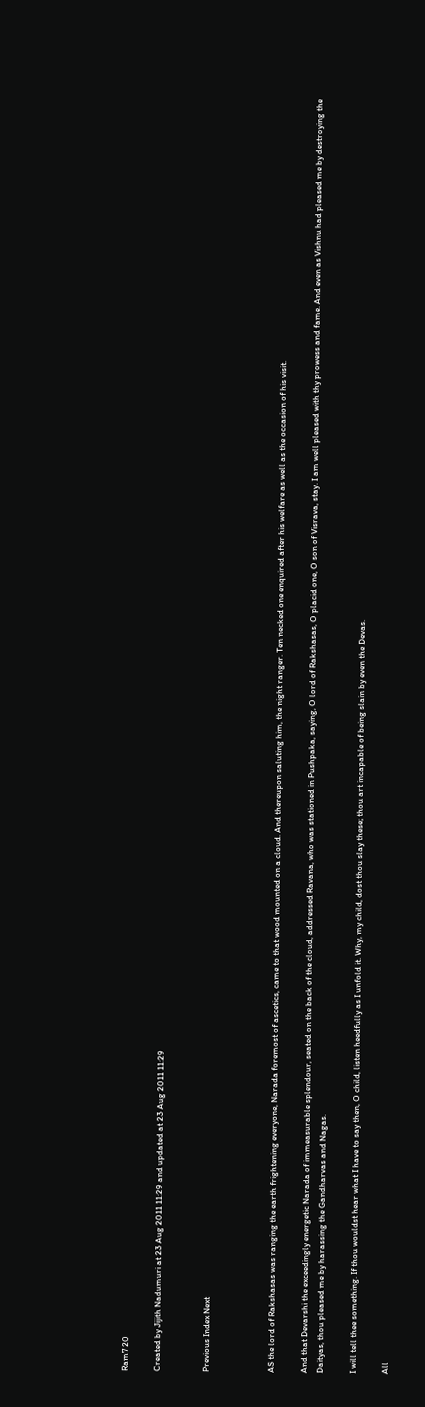Ram7 20

Created by Jijith Nadumuri at 23 Aug 2011 11:29 and updated at 23 Aug 2011 11:29


Previous Index Next



AS the lord of Rakshasas was ranging the earth frightening everyone, Narada foremost of ascetics, came to that wood mounted on a cloud. And thereupon saluting him, the night ranger. Ten necked one enquired after his welfare as well as the occasion of his visit.

And that Devarshi the exceedingly energetic Narada of immeasurable splendour, seated on the back of the cloud, addressed Ravana, who was stationed in Pushpaka, saying, O lord of Rakshasas, O placid one, O son of Visrava, stay. I am well pleased with thy prowess and fame. And even as Vishnu had pleased me by destroying the Daityas, thou pleased me by harassing the Gandharvas and Nagas.

I will tell thee something. If thou wouldst hear what I have to say then, O child, listen heedfully as I unfold it. Why, my child, dost thou slay these; thou art incapable of being slain by even the Devas.

All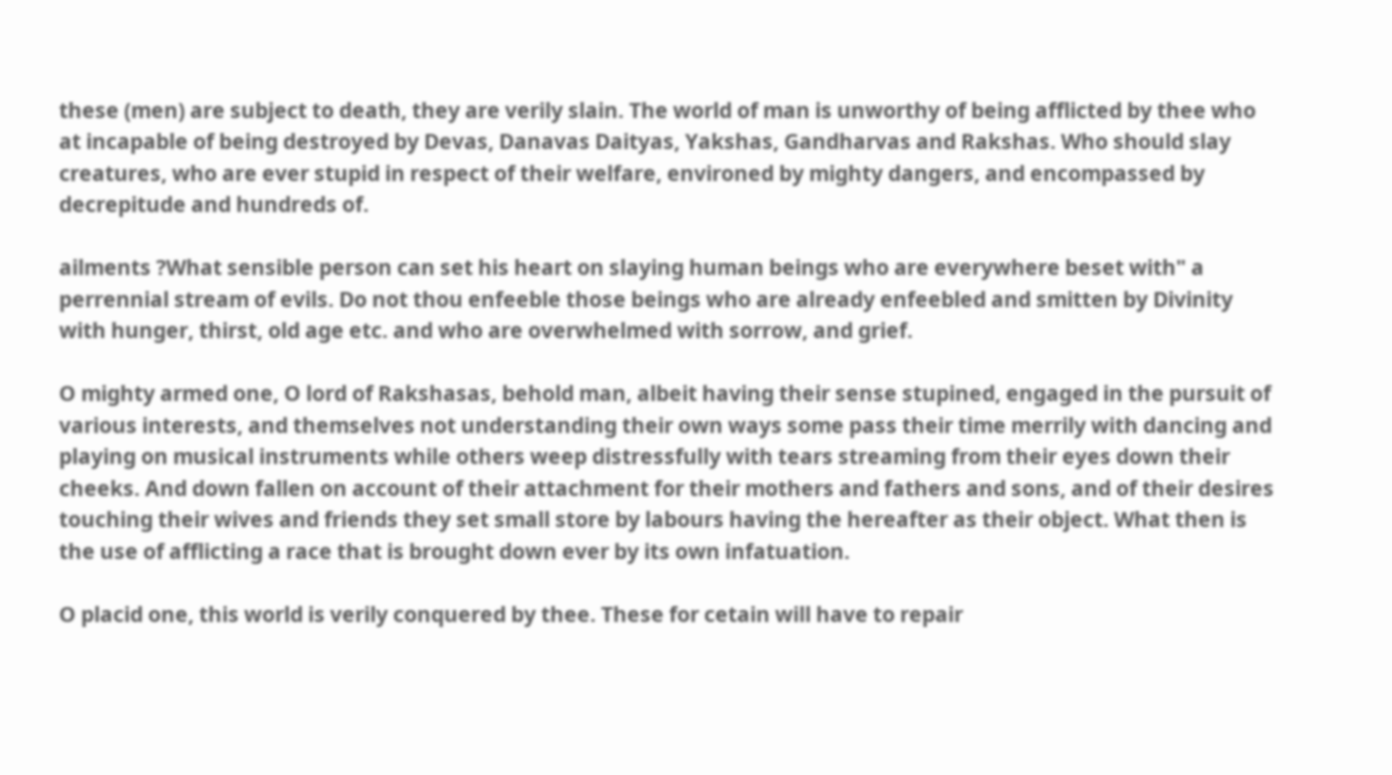these (men) are subject to death, they are verily slain. The world of man is unworthy of being afflicted by thee who at incapable of being destroyed by Devas, Danavas Daityas, Yakshas, Gandharvas and Rakshas. Who should slay creatures, who are ever stupid in respect of their welfare, environed by mighty dangers, and encompassed by decrepitude and hundreds of.

ailments ?What sensible person can set his heart on slaying human beings who are everywhere beset with" a perrennial stream of evils. Do not thou enfeeble those beings who are already enfeebled and smitten by Divinity with hunger, thirst, old age etc. and who are overwhelmed with sorrow, and grief.

O mighty armed one, O lord of Rakshasas, behold man, albeit having their sense stupined, engaged in the pursuit of various interests, and themselves not understanding their own ways some pass their time merrily with dancing and playing on musical instruments while others weep distressfully with tears streaming from their eyes down their cheeks. And down fallen on account of their attachment for their mothers and fathers and sons, and of their desires touching their wives and friends they set small store by labours having the hereafter as their object. What then is the use of afflicting a race that is brought down ever by its own infatuation.

O placid one, this world is verily conquered by thee. These for cetain will have to repair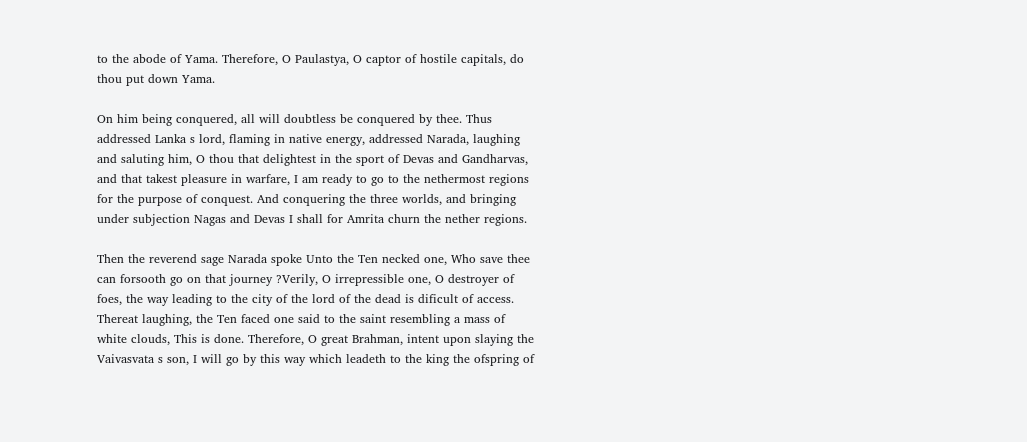to the abode of Yama. Therefore, O Paulastya, O captor of hostile capitals, do thou put down Yama.

On him being conquered, all will doubtless be conquered by thee. Thus addressed Lanka s lord, flaming in native energy, addressed Narada, laughing and saluting him, O thou that delightest in the sport of Devas and Gandharvas, and that takest pleasure in warfare, I am ready to go to the nethermost regions for the purpose of conquest. And conquering the three worlds, and bringing under subjection Nagas and Devas I shall for Amrita churn the nether regions.

Then the reverend sage Narada spoke Unto the Ten necked one, Who save thee can forsooth go on that journey ?Verily, O irrepressible one, O destroyer of foes, the way leading to the city of the lord of the dead is dificult of access. Thereat laughing, the Ten faced one said to the saint resembling a mass of white clouds, This is done. Therefore, O great Brahman, intent upon slaying the Vaivasvata s son, I will go by this way which leadeth to the king the ofspring of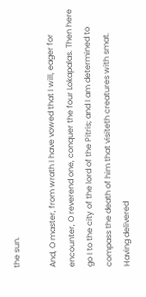the sun.

And, O master, from wrath I have vowed that I will, eager for encounter, O reverend one, conquer the four Lokapalas. Then here go I to the city of the lord of the Pitris; and I am determined to compass the death of him that visiteth creatures with smat. Having delivered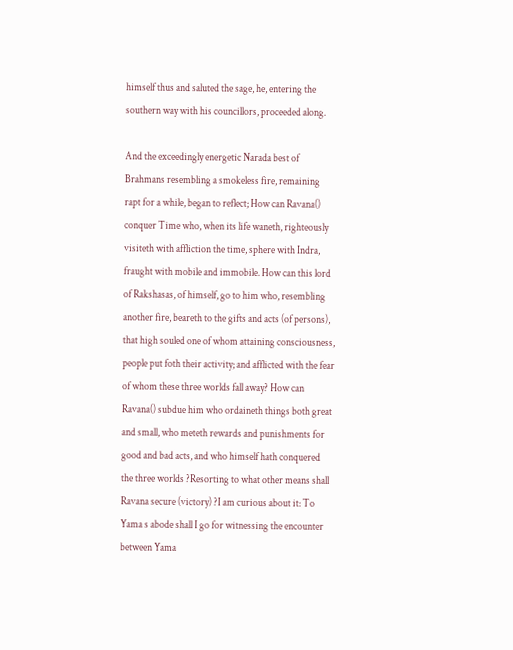himself thus and saluted the sage, he, entering the southern way with his councillors, proceeded along.

And the exceedingly energetic Narada best of Brahmans resembling a smokeless fire, remaining rapt for a while, began to reflect; How can Ravana() conquer Time who, when its life waneth, righteously visiteth with affliction the time, sphere with Indra, fraught with mobile and immobile. How can this lord of Rakshasas, of himself, go to him who, resembling another fire, beareth to the gifts and acts (of persons), that high souled one of whom attaining consciousness, people put foth their activity; and afflicted with the fear of whom these three worlds fall away? How can Ravana() subdue him who ordaineth things both great and small, who meteth rewards and punishments for good and bad acts, and who himself hath conquered the three worlds ?Resorting to what other means shall Ravana secure (victory) ?I am curious about it: To Yama s abode shall I go for witnessing the encounter between Yama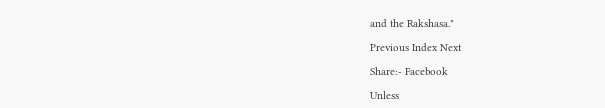and the Rakshasa."

Previous Index Next

Share:- Facebook

Unless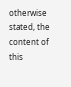otherwise stated, the content of this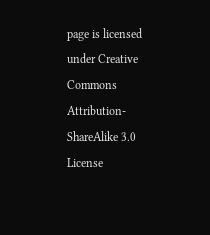page is licensed under Creative Commons Attribution-ShareAlike 3.0 License